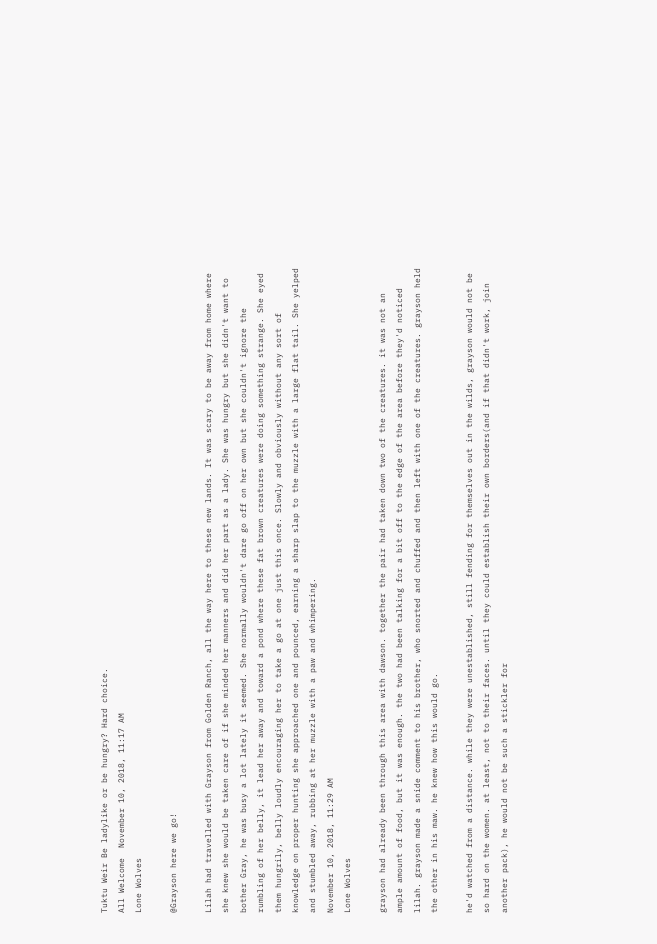Tuktu Weir Be ladylike or be hungry? Hard choice.
All Welcome  November 10, 2018, 11:17 AM
Lone Wolves

@Grayson here we go!

Lilah had travelled with Grayson from Golden Ranch, all the way here to these new lands. It was scary to be away from home where she knew she would be taken care of if she minded her manners and did her part as a lady. She was hungry but she didn't want to bother Gray, he was busy a lot lately it seemed. She normally wouldn't dare go off on her own but she couldn't ignore the rumbling of her belly, it lead her away and toward a pond where these fat brown creatures were doing something strange. She eyed them hungrily, belly loudly encouraging her to take a go at one just this once. Slowly and obviously without any sort of knowledge on proper hunting she approached one and pounced, earning a sharp slap to the muzzle with a large flat tail. She yelped and stumbled away, rubbing at her muzzle with a paw and whimpering.
November 10, 2018, 11:29 AM
Lone Wolves

grayson had already been through this area with dawson. together the pair had taken down two of the creatures. it was not an ample amount of food, but it was enough. the two had been talking for a bit off to the edge of the area before they'd noticed lilah. grayson made a snide comment to his brother, who snorted and chuffed and then left with one of the creatures. grayson held the other in his maw. he knew how this would go.

he'd watched from a distance. while they were unestablished, still fending for themselves out in the wilds, grayson would not be so hard on the women. at least, not to their faces. until they could establish their own borders(and if that didn't work, join another pack), he would not be such a stickler for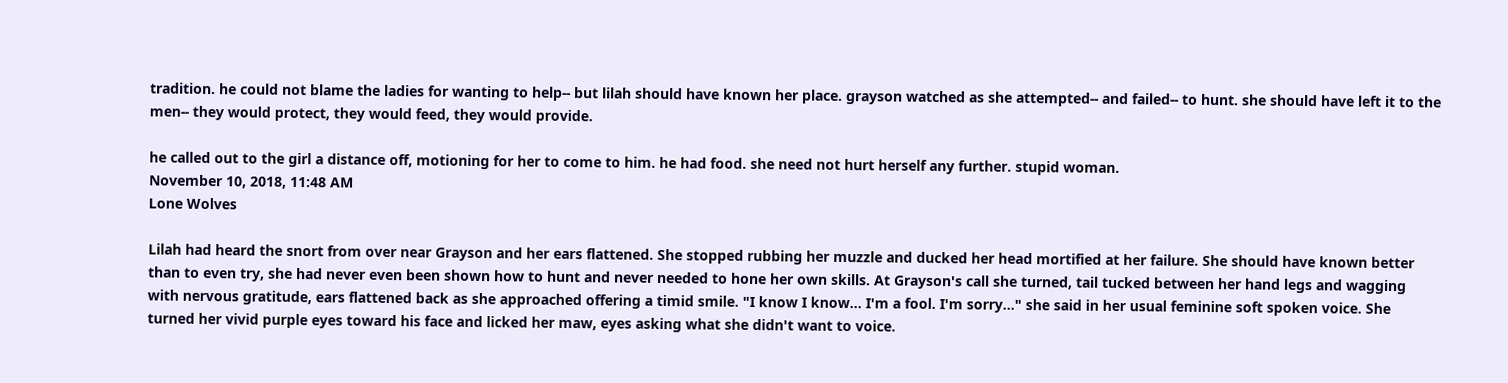tradition. he could not blame the ladies for wanting to help-- but lilah should have known her place. grayson watched as she attempted-- and failed-- to hunt. she should have left it to the men-- they would protect, they would feed, they would provide.

he called out to the girl a distance off, motioning for her to come to him. he had food. she need not hurt herself any further. stupid woman.
November 10, 2018, 11:48 AM
Lone Wolves

Lilah had heard the snort from over near Grayson and her ears flattened. She stopped rubbing her muzzle and ducked her head mortified at her failure. She should have known better than to even try, she had never even been shown how to hunt and never needed to hone her own skills. At Grayson's call she turned, tail tucked between her hand legs and wagging with nervous gratitude, ears flattened back as she approached offering a timid smile. "I know I know... I'm a fool. I'm sorry..." she said in her usual feminine soft spoken voice. She turned her vivid purple eyes toward his face and licked her maw, eyes asking what she didn't want to voice.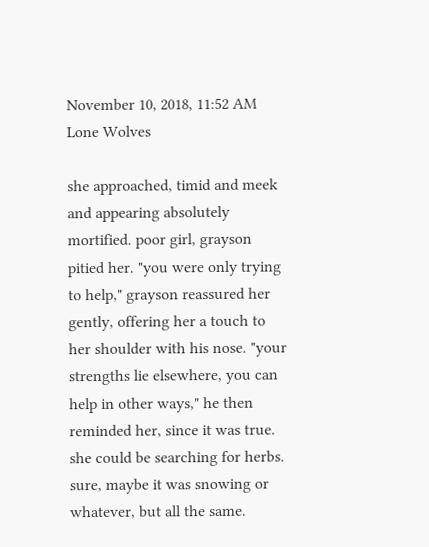November 10, 2018, 11:52 AM
Lone Wolves

she approached, timid and meek and appearing absolutely mortified. poor girl, grayson pitied her. "you were only trying to help," grayson reassured her gently, offering her a touch to her shoulder with his nose. "your strengths lie elsewhere, you can help in other ways," he then reminded her, since it was true. she could be searching for herbs. sure, maybe it was snowing or whatever, but all the same.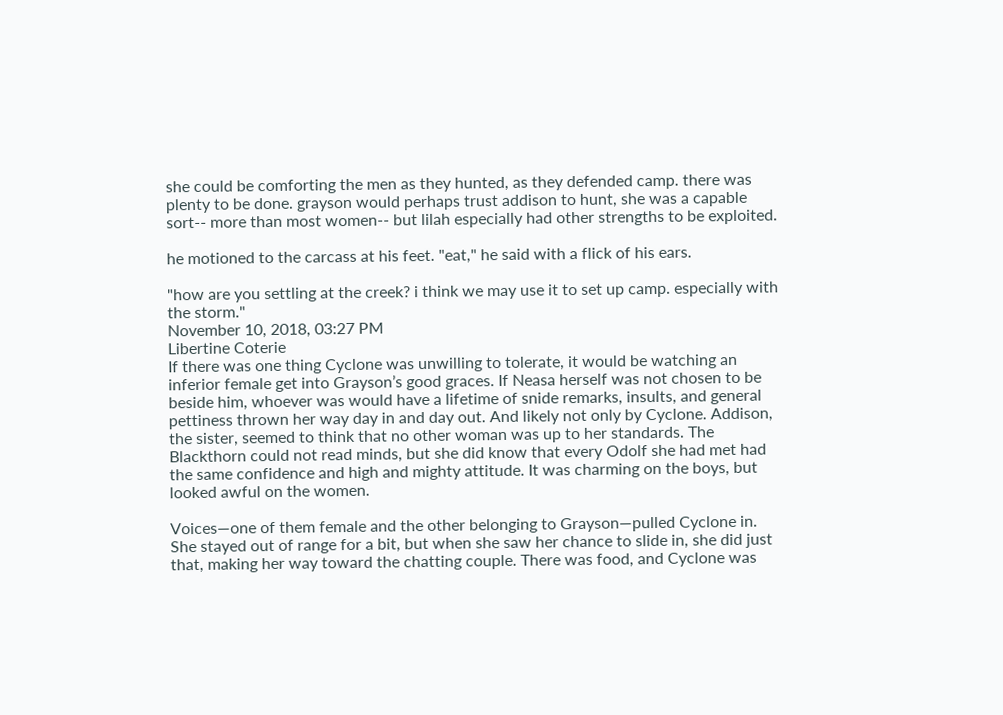she could be comforting the men as they hunted, as they defended camp. there was plenty to be done. grayson would perhaps trust addison to hunt, she was a capable sort-- more than most women-- but lilah especially had other strengths to be exploited.

he motioned to the carcass at his feet. "eat," he said with a flick of his ears.

"how are you settling at the creek? i think we may use it to set up camp. especially with the storm."
November 10, 2018, 03:27 PM
Libertine Coterie
If there was one thing Cyclone was unwilling to tolerate, it would be watching an inferior female get into Grayson’s good graces. If Neasa herself was not chosen to be beside him, whoever was would have a lifetime of snide remarks, insults, and general pettiness thrown her way day in and day out. And likely not only by Cyclone. Addison, the sister, seemed to think that no other woman was up to her standards. The Blackthorn could not read minds, but she did know that every Odolf she had met had the same confidence and high and mighty attitude. It was charming on the boys, but looked awful on the women.

Voices—one of them female and the other belonging to Grayson—pulled Cyclone in. She stayed out of range for a bit, but when she saw her chance to slide in, she did just that, making her way toward the chatting couple. There was food, and Cyclone was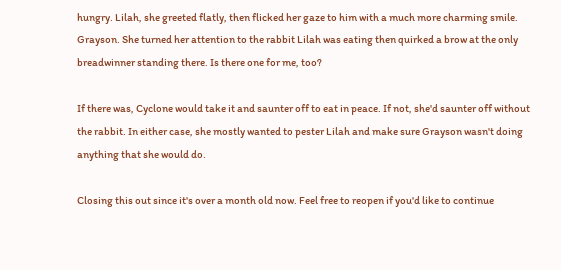hungry. Lilah, she greeted flatly, then flicked her gaze to him with a much more charming smile. Grayson. She turned her attention to the rabbit Lilah was eating then quirked a brow at the only breadwinner standing there. Is there one for me, too?

If there was, Cyclone would take it and saunter off to eat in peace. If not, she'd saunter off without the rabbit. In either case, she mostly wanted to pester Lilah and make sure Grayson wasn't doing anything that she would do.

Closing this out since it's over a month old now. Feel free to reopen if you'd like to continue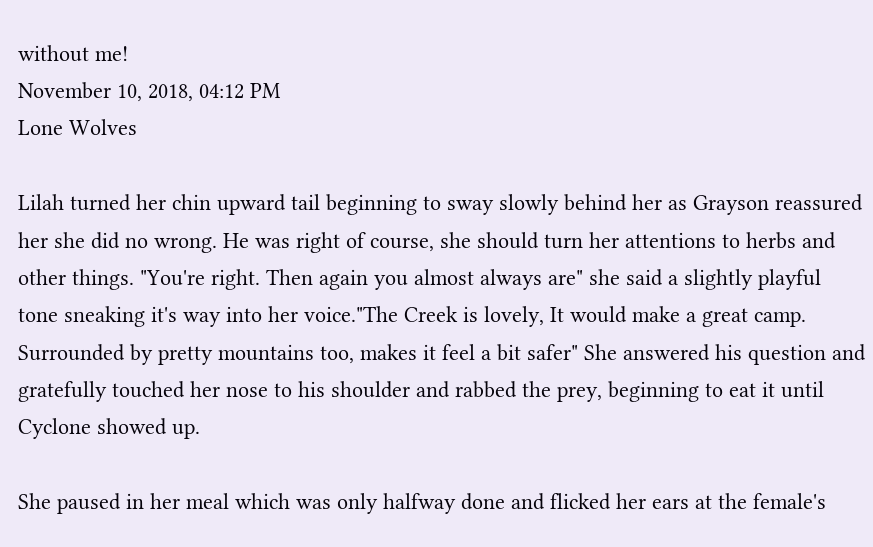without me!
November 10, 2018, 04:12 PM
Lone Wolves

Lilah turned her chin upward tail beginning to sway slowly behind her as Grayson reassured her she did no wrong. He was right of course, she should turn her attentions to herbs and other things. "You're right. Then again you almost always are" she said a slightly playful tone sneaking it's way into her voice."The Creek is lovely, It would make a great camp. Surrounded by pretty mountains too, makes it feel a bit safer" She answered his question and gratefully touched her nose to his shoulder and rabbed the prey, beginning to eat it until Cyclone showed up.

She paused in her meal which was only halfway done and flicked her ears at the female's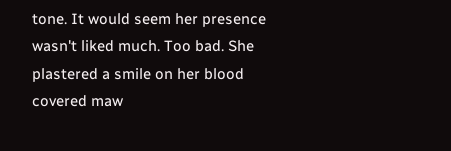tone. It would seem her presence wasn't liked much. Too bad. She plastered a smile on her blood covered maw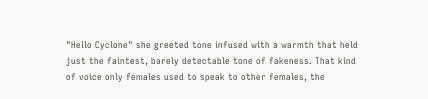"Hello Cyclone" she greeted tone infused with a warmth that held just the faintest, barely detectable tone of fakeness. That kind of voice only females used to speak to other females, the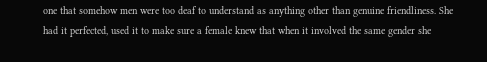one that somehow men were too deaf to understand as anything other than genuine friendliness. She had it perfected, used it to make sure a female knew that when it involved the same gender she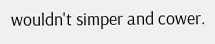wouldn't simper and cower.